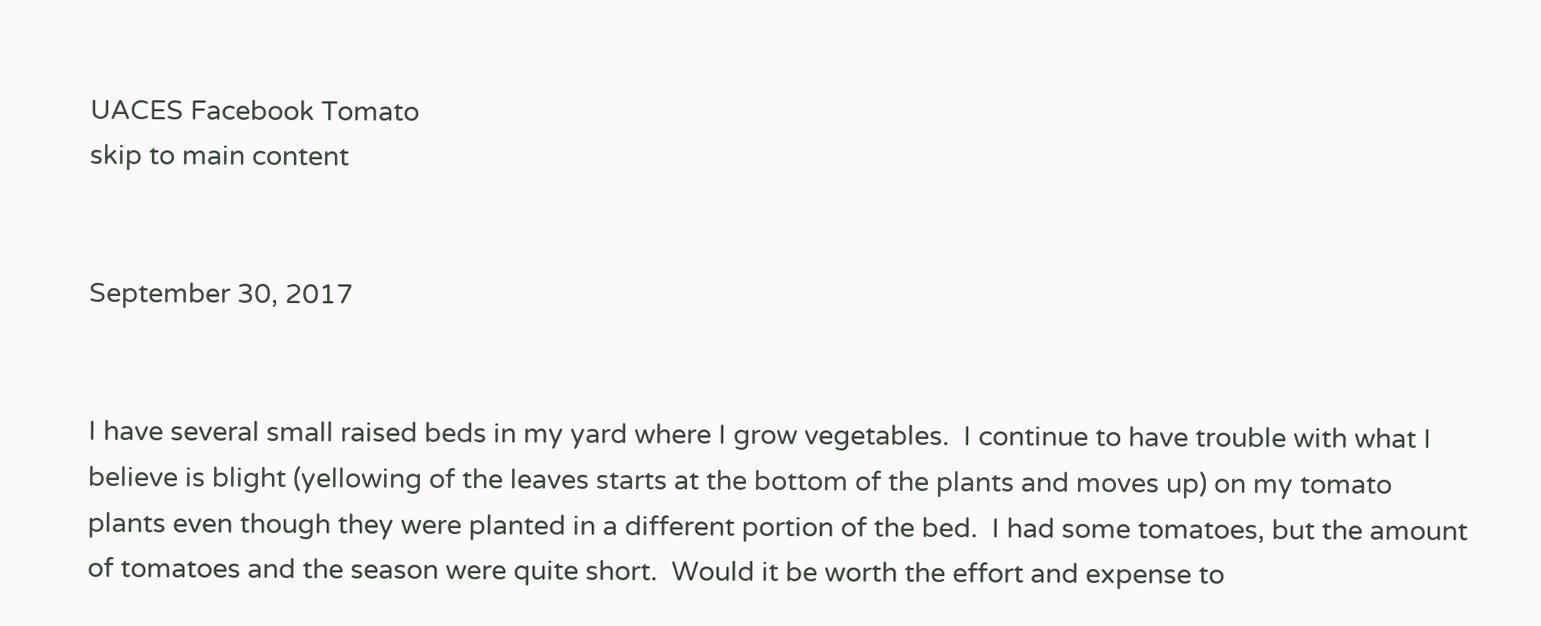UACES Facebook Tomato
skip to main content


September 30, 2017


I have several small raised beds in my yard where I grow vegetables.  I continue to have trouble with what I believe is blight (yellowing of the leaves starts at the bottom of the plants and moves up) on my tomato plants even though they were planted in a different portion of the bed.  I had some tomatoes, but the amount of tomatoes and the season were quite short.  Would it be worth the effort and expense to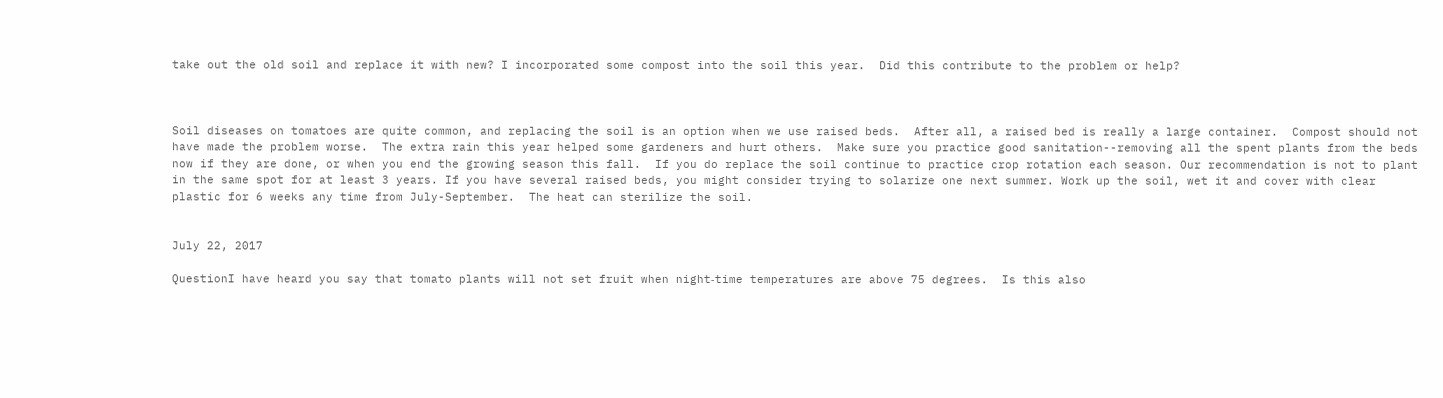take out the old soil and replace it with new? I incorporated some compost into the soil this year.  Did this contribute to the problem or help?



Soil diseases on tomatoes are quite common, and replacing the soil is an option when we use raised beds.  After all, a raised bed is really a large container.  Compost should not have made the problem worse.  The extra rain this year helped some gardeners and hurt others.  Make sure you practice good sanitation--removing all the spent plants from the beds now if they are done, or when you end the growing season this fall.  If you do replace the soil continue to practice crop rotation each season. Our recommendation is not to plant in the same spot for at least 3 years. If you have several raised beds, you might consider trying to solarize one next summer. Work up the soil, wet it and cover with clear plastic for 6 weeks any time from July-September.  The heat can sterilize the soil.


July 22, 2017

QuestionI have heard you say that tomato plants will not set fruit when night‑time temperatures are above 75 degrees.  Is this also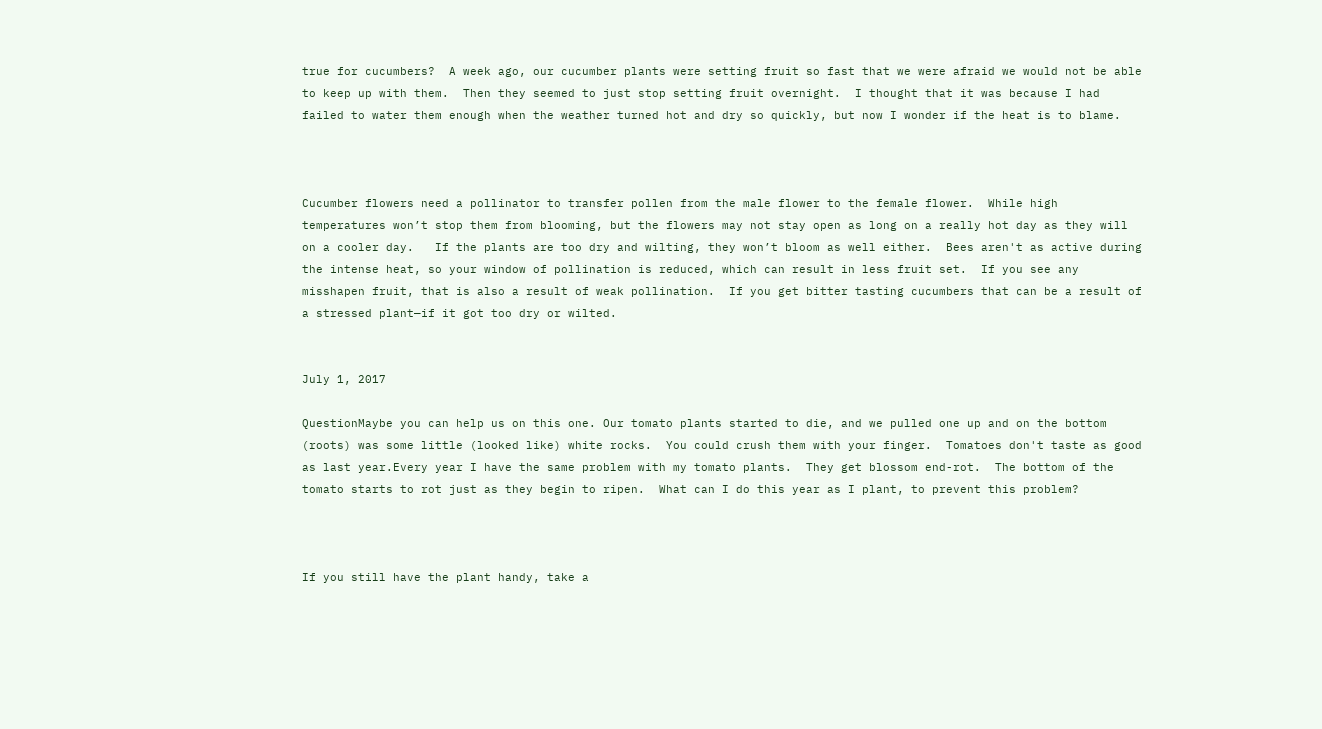true for cucumbers?  A week ago, our cucumber plants were setting fruit so fast that we were afraid we would not be able to keep up with them.  Then they seemed to just stop setting fruit overnight.  I thought that it was because I had failed to water them enough when the weather turned hot and dry so quickly, but now I wonder if the heat is to blame.



Cucumber flowers need a pollinator to transfer pollen from the male flower to the female flower.  While high temperatures won’t stop them from blooming, but the flowers may not stay open as long on a really hot day as they will on a cooler day.   If the plants are too dry and wilting, they won’t bloom as well either.  Bees aren't as active during the intense heat, so your window of pollination is reduced, which can result in less fruit set.  If you see any misshapen fruit, that is also a result of weak pollination.  If you get bitter tasting cucumbers that can be a result of a stressed plant—if it got too dry or wilted.


July 1, 2017

QuestionMaybe you can help us on this one. Our tomato plants started to die, and we pulled one up and on the bottom (roots) was some little (looked like) white rocks.  You could crush them with your finger.  Tomatoes don't taste as good as last year.Every year I have the same problem with my tomato plants.  They get blossom end-rot.  The bottom of the tomato starts to rot just as they begin to ripen.  What can I do this year as I plant, to prevent this problem?



If you still have the plant handy, take a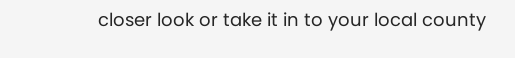closer look or take it in to your local county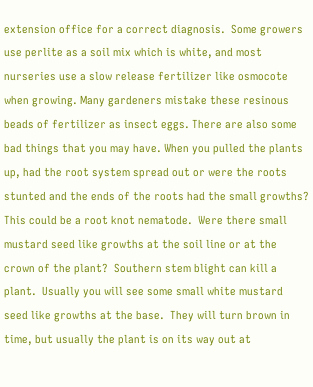extension office for a correct diagnosis.  Some growers use perlite as a soil mix which is white, and most nurseries use a slow release fertilizer like osmocote when growing. Many gardeners mistake these resinous beads of fertilizer as insect eggs. There are also some bad things that you may have. When you pulled the plants up, had the root system spread out or were the roots stunted and the ends of the roots had the small growths?  This could be a root knot nematode.  Were there small mustard seed like growths at the soil line or at the crown of the plant?  Southern stem blight can kill a plant.  Usually you will see some small white mustard seed like growths at the base.  They will turn brown in time, but usually the plant is on its way out at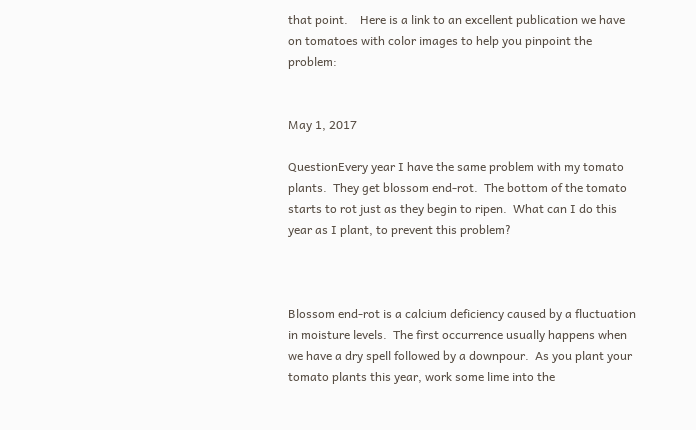that point.    Here is a link to an excellent publication we have on tomatoes with color images to help you pinpoint the problem:


May 1, 2017

QuestionEvery year I have the same problem with my tomato plants.  They get blossom end-rot.  The bottom of the tomato starts to rot just as they begin to ripen.  What can I do this year as I plant, to prevent this problem?



Blossom end-rot is a calcium deficiency caused by a fluctuation in moisture levels.  The first occurrence usually happens when we have a dry spell followed by a downpour.  As you plant your tomato plants this year, work some lime into the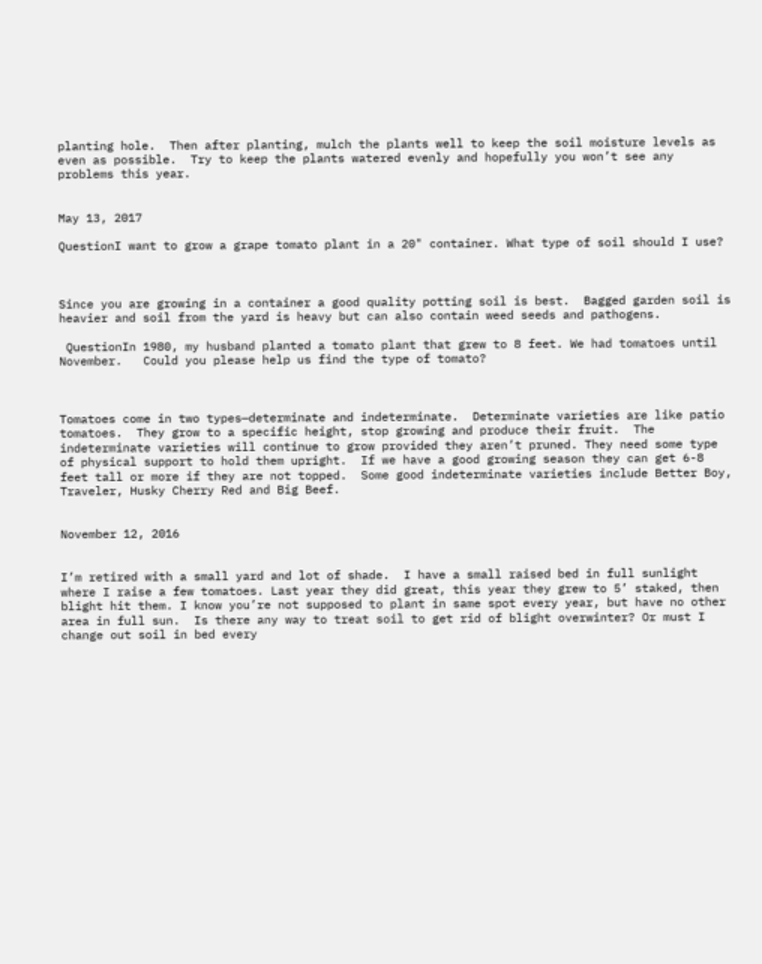planting hole.  Then after planting, mulch the plants well to keep the soil moisture levels as even as possible.  Try to keep the plants watered evenly and hopefully you won’t see any problems this year.


May 13, 2017

QuestionI want to grow a grape tomato plant in a 20" container. What type of soil should I use?



Since you are growing in a container a good quality potting soil is best.  Bagged garden soil is heavier and soil from the yard is heavy but can also contain weed seeds and pathogens.

 QuestionIn 1980, my husband planted a tomato plant that grew to 8 feet. We had tomatoes until November.   Could you please help us find the type of tomato?



Tomatoes come in two types—determinate and indeterminate.  Determinate varieties are like patio tomatoes.  They grow to a specific height, stop growing and produce their fruit.  The indeterminate varieties will continue to grow provided they aren’t pruned. They need some type of physical support to hold them upright.  If we have a good growing season they can get 6-8 feet tall or more if they are not topped.  Some good indeterminate varieties include Better Boy, Traveler, Husky Cherry Red and Big Beef.


November 12, 2016


I’m retired with a small yard and lot of shade.  I have a small raised bed in full sunlight where I raise a few tomatoes. Last year they did great, this year they grew to 5’ staked, then blight hit them. I know you’re not supposed to plant in same spot every year, but have no other area in full sun.  Is there any way to treat soil to get rid of blight overwinter? Or must I change out soil in bed every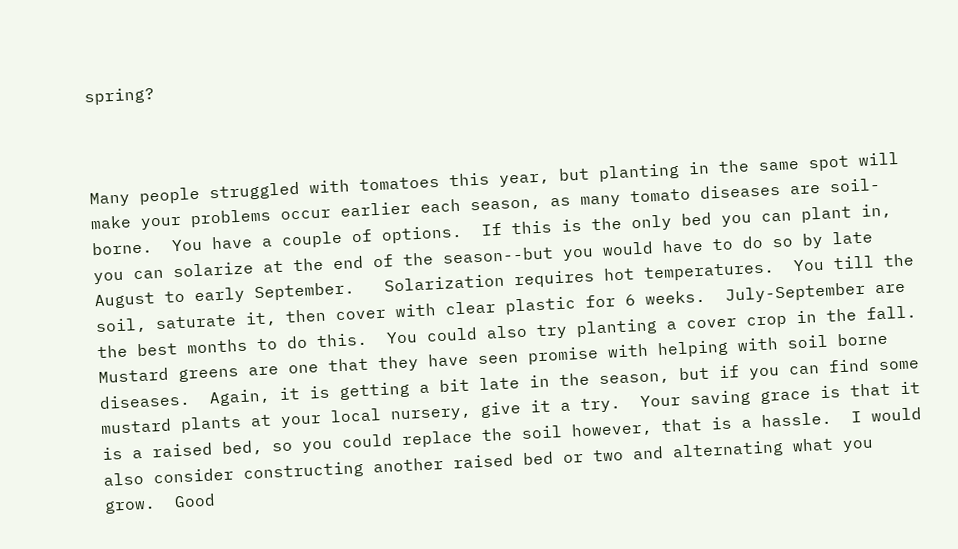spring?



Many people struggled with tomatoes this year, but planting in the same spot will make your problems occur earlier each season, as many tomato diseases are soil-borne.  You have a couple of options.  If this is the only bed you can plant in, you can solarize at the end of the season--but you would have to do so by late August to early September.   Solarization requires hot temperatures.  You till the soil, saturate it, then cover with clear plastic for 6 weeks.  July-September are the best months to do this.  You could also try planting a cover crop in the fall. Mustard greens are one that they have seen promise with helping with soil borne diseases.  Again, it is getting a bit late in the season, but if you can find some mustard plants at your local nursery, give it a try.  Your saving grace is that it is a raised bed, so you could replace the soil however, that is a hassle.  I would also consider constructing another raised bed or two and alternating what you grow.  Good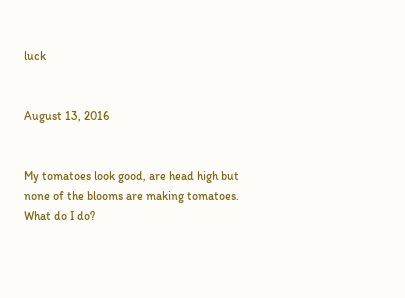luck


August 13, 2016


My tomatoes look good, are head high but none of the blooms are making tomatoes.  What do I do?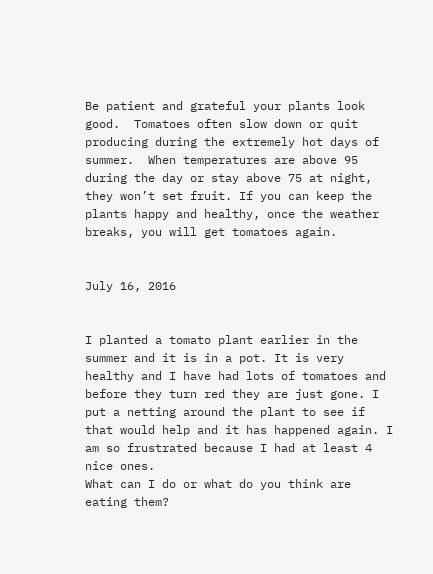Be patient and grateful your plants look good.  Tomatoes often slow down or quit producing during the extremely hot days of summer.  When temperatures are above 95 during the day or stay above 75 at night, they won’t set fruit. If you can keep the plants happy and healthy, once the weather breaks, you will get tomatoes again.


July 16, 2016


I planted a tomato plant earlier in the summer and it is in a pot. It is very healthy and I have had lots of tomatoes and before they turn red they are just gone. I put a netting around the plant to see if that would help and it has happened again. I am so frustrated because I had at least 4 nice ones.
What can I do or what do you think are eating them?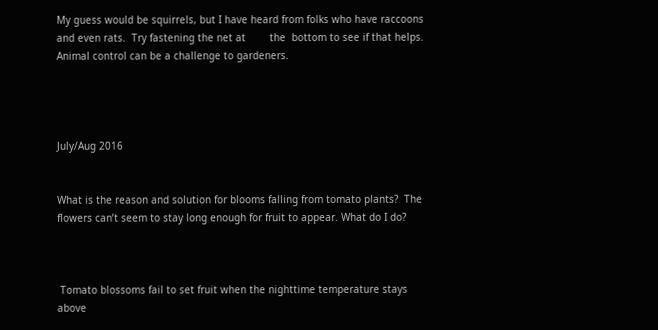My guess would be squirrels, but I have heard from folks who have raccoons and even rats.  Try fastening the net at        the  bottom to see if that helps. Animal control can be a challenge to gardeners.




July/Aug 2016


What is the reason and solution for blooms falling from tomato plants?  The flowers can’t seem to stay long enough for fruit to appear. What do I do?



 Tomato blossoms fail to set fruit when the nighttime temperature stays above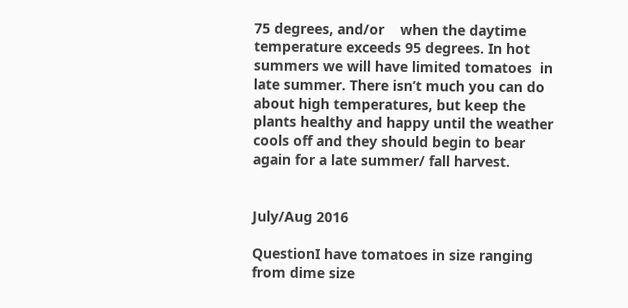75 degrees, and/or    when the daytime temperature exceeds 95 degrees. In hot summers we will have limited tomatoes  in late summer. There isn’t much you can do about high temperatures, but keep the plants healthy and happy until the weather cools off and they should begin to bear again for a late summer/ fall harvest.


July/Aug 2016

QuestionI have tomatoes in size ranging from dime size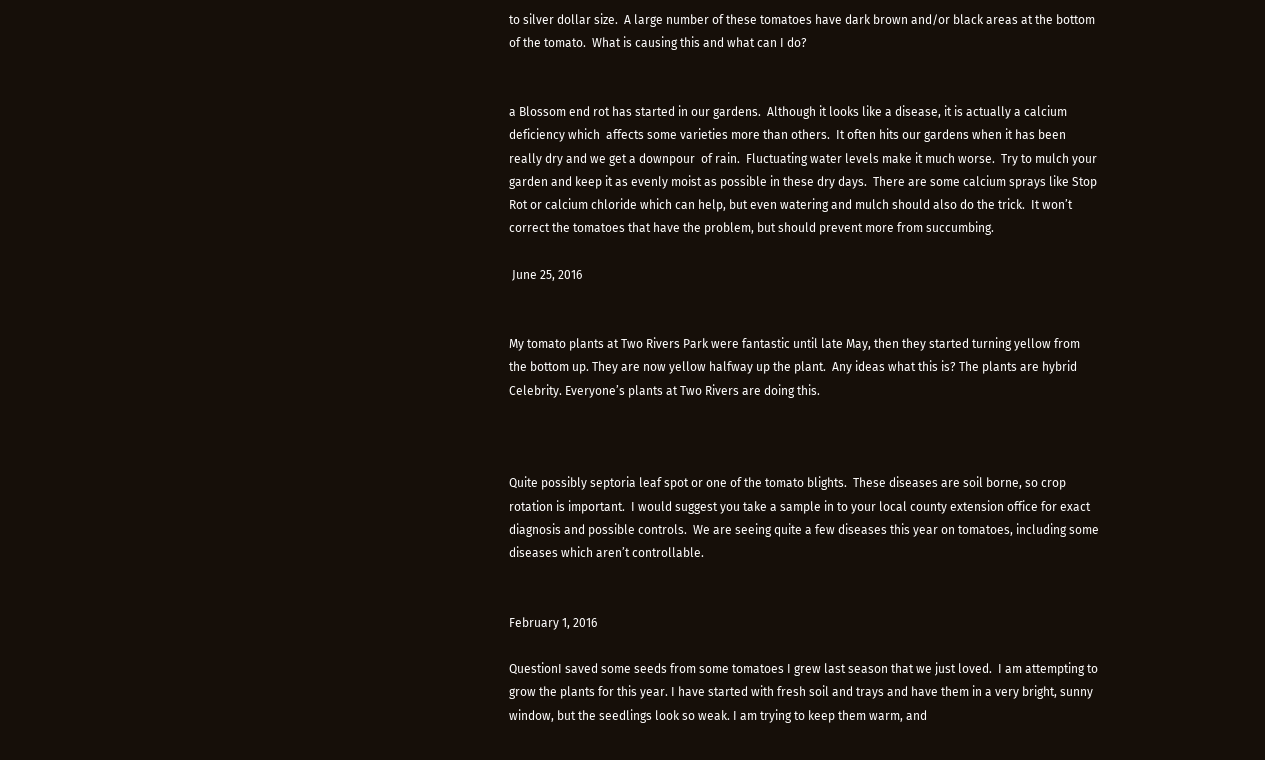to silver dollar size.  A large number of these tomatoes have dark brown and/or black areas at the bottom of the tomato.  What is causing this and what can I do?


a Blossom end rot has started in our gardens.  Although it looks like a disease, it is actually a calcium deficiency which  affects some varieties more than others.  It often hits our gardens when it has been really dry and we get a downpour  of rain.  Fluctuating water levels make it much worse.  Try to mulch your garden and keep it as evenly moist as possible in these dry days.  There are some calcium sprays like Stop Rot or calcium chloride which can help, but even watering and mulch should also do the trick.  It won’t correct the tomatoes that have the problem, but should prevent more from succumbing.

 June 25, 2016


My tomato plants at Two Rivers Park were fantastic until late May, then they started turning yellow from the bottom up. They are now yellow halfway up the plant.  Any ideas what this is? The plants are hybrid Celebrity. Everyone’s plants at Two Rivers are doing this.



Quite possibly septoria leaf spot or one of the tomato blights.  These diseases are soil borne, so crop rotation is important.  I would suggest you take a sample in to your local county extension office for exact diagnosis and possible controls.  We are seeing quite a few diseases this year on tomatoes, including some diseases which aren’t controllable.


February 1, 2016

QuestionI saved some seeds from some tomatoes I grew last season that we just loved.  I am attempting to grow the plants for this year. I have started with fresh soil and trays and have them in a very bright, sunny window, but the seedlings look so weak. I am trying to keep them warm, and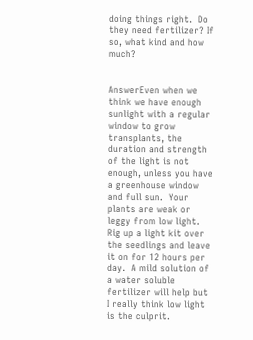doing things right.  Do they need fertilizer? If so, what kind and how much?


AnswerEven when we think we have enough sunlight with a regular window to grow transplants, the duration and strength of the light is not enough, unless you have a greenhouse window and full sun.  Your plants are weak or leggy from low light.  Rig up a light kit over the seedlings and leave it on for 12 hours per day.  A mild solution of a water soluble fertilizer will help but I really think low light is the culprit.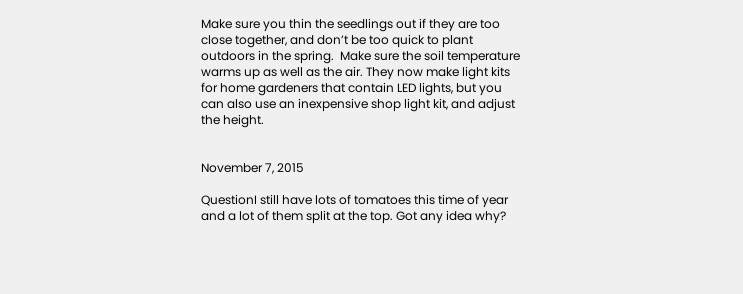Make sure you thin the seedlings out if they are too close together, and don’t be too quick to plant outdoors in the spring.  Make sure the soil temperature warms up as well as the air. They now make light kits for home gardeners that contain LED lights, but you can also use an inexpensive shop light kit, and adjust the height.


November 7, 2015

QuestionI still have lots of tomatoes this time of year and a lot of them split at the top. Got any idea why?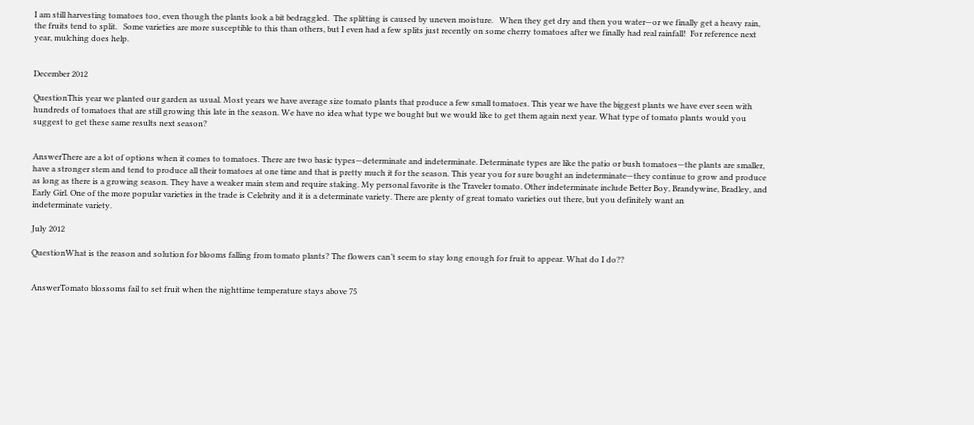I am still harvesting tomatoes too, even though the plants look a bit bedraggled.  The splitting is caused by uneven moisture.   When they get dry and then you water—or we finally get a heavy rain, the fruits tend to split.   Some varieties are more susceptible to this than others, but I even had a few splits just recently on some cherry tomatoes after we finally had real rainfall!  For reference next year, mulching does help.


December 2012

QuestionThis year we planted our garden as usual. Most years we have average size tomato plants that produce a few small tomatoes. This year we have the biggest plants we have ever seen with hundreds of tomatoes that are still growing this late in the season. We have no idea what type we bought but we would like to get them again next year. What type of tomato plants would you suggest to get these same results next season?


AnswerThere are a lot of options when it comes to tomatoes. There are two basic types—determinate and indeterminate. Determinate types are like the patio or bush tomatoes—the plants are smaller, have a stronger stem and tend to produce all their tomatoes at one time and that is pretty much it for the season. This year you for sure bought an indeterminate—they continue to grow and produce as long as there is a growing season. They have a weaker main stem and require staking. My personal favorite is the Traveler tomato. Other indeterminate include Better Boy, Brandywine, Bradley, and Early Girl. One of the more popular varieties in the trade is Celebrity and it is a determinate variety. There are plenty of great tomato varieties out there, but you definitely want an
indeterminate variety.

July 2012

QuestionWhat is the reason and solution for blooms falling from tomato plants? The flowers can’t seem to stay long enough for fruit to appear. What do I do??


AnswerTomato blossoms fail to set fruit when the nighttime temperature stays above 75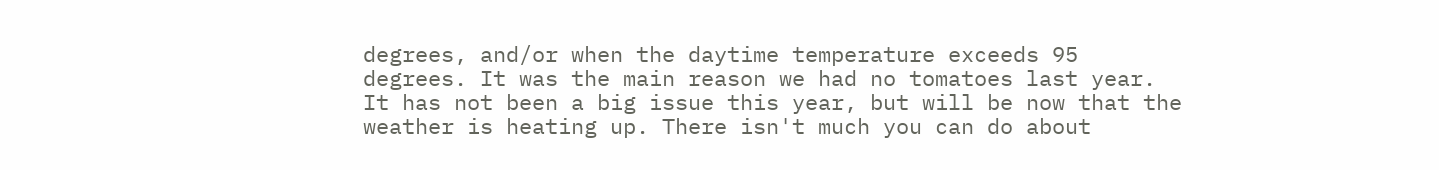degrees, and/or when the daytime temperature exceeds 95 degrees. It was the main reason we had no tomatoes last year. It has not been a big issue this year, but will be now that the weather is heating up. There isn't much you can do about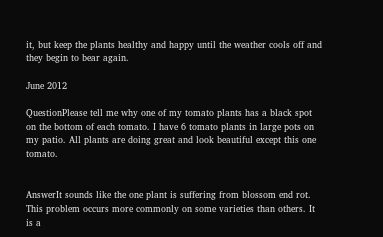it, but keep the plants healthy and happy until the weather cools off and they begin to bear again.

June 2012

QuestionPlease tell me why one of my tomato plants has a black spot on the bottom of each tomato. I have 6 tomato plants in large pots on my patio. All plants are doing great and look beautiful except this one tomato.


AnswerIt sounds like the one plant is suffering from blossom end rot. This problem occurs more commonly on some varieties than others. It is a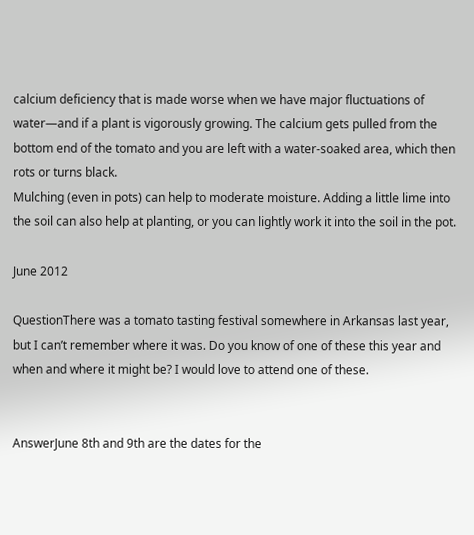calcium deficiency that is made worse when we have major fluctuations of water—and if a plant is vigorously growing. The calcium gets pulled from the bottom end of the tomato and you are left with a water-soaked area, which then rots or turns black.
Mulching (even in pots) can help to moderate moisture. Adding a little lime into the soil can also help at planting, or you can lightly work it into the soil in the pot.

June 2012

QuestionThere was a tomato tasting festival somewhere in Arkansas last year, but I can’t remember where it was. Do you know of one of these this year and when and where it might be? I would love to attend one of these.


AnswerJune 8th and 9th are the dates for the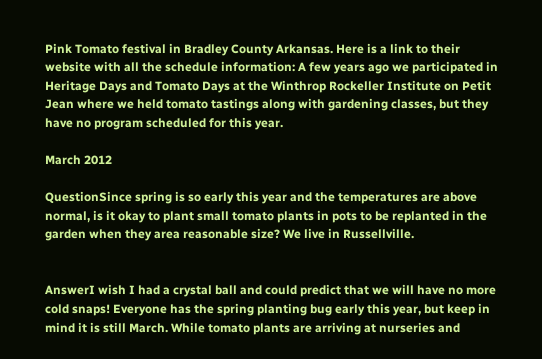Pink Tomato festival in Bradley County Arkansas. Here is a link to their website with all the schedule information: A few years ago we participated in Heritage Days and Tomato Days at the Winthrop Rockeller Institute on Petit Jean where we held tomato tastings along with gardening classes, but they have no program scheduled for this year.

March 2012

QuestionSince spring is so early this year and the temperatures are above normal, is it okay to plant small tomato plants in pots to be replanted in the garden when they area reasonable size? We live in Russellville.


AnswerI wish I had a crystal ball and could predict that we will have no more cold snaps! Everyone has the spring planting bug early this year, but keep in mind it is still March. While tomato plants are arriving at nurseries and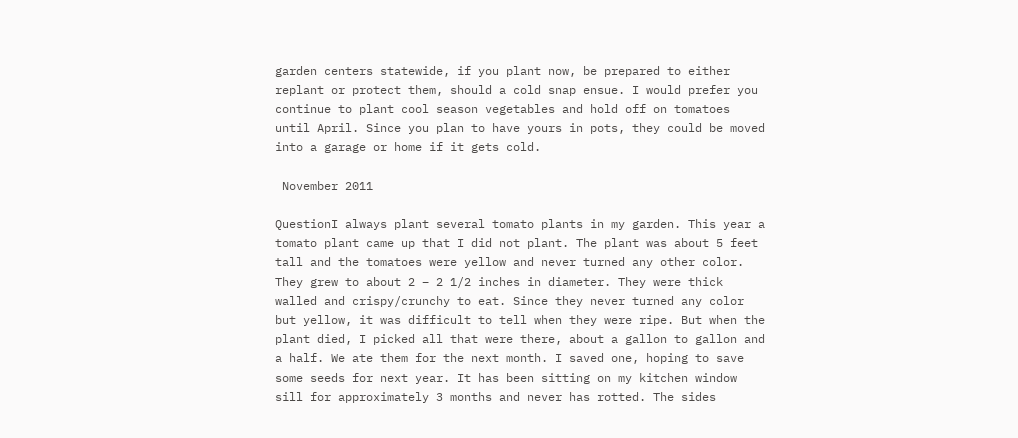garden centers statewide, if you plant now, be prepared to either replant or protect them, should a cold snap ensue. I would prefer you continue to plant cool season vegetables and hold off on tomatoes until April. Since you plan to have yours in pots, they could be moved into a garage or home if it gets cold.

 November 2011

QuestionI always plant several tomato plants in my garden. This year a tomato plant came up that I did not plant. The plant was about 5 feet tall and the tomatoes were yellow and never turned any other color. They grew to about 2 – 2 1/2 inches in diameter. They were thick walled and crispy/crunchy to eat. Since they never turned any color but yellow, it was difficult to tell when they were ripe. But when the plant died, I picked all that were there, about a gallon to gallon and a half. We ate them for the next month. I saved one, hoping to save some seeds for next year. It has been sitting on my kitchen window sill for approximately 3 months and never has rotted. The sides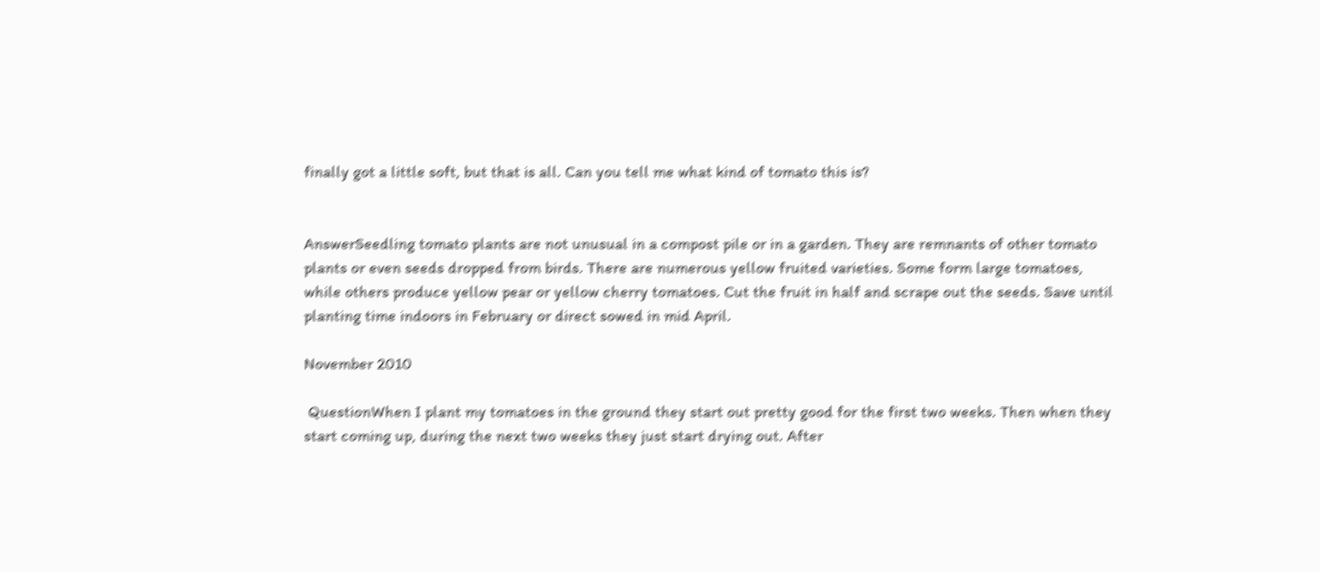finally got a little soft, but that is all. Can you tell me what kind of tomato this is?


AnswerSeedling tomato plants are not unusual in a compost pile or in a garden. They are remnants of other tomato plants or even seeds dropped from birds. There are numerous yellow fruited varieties. Some form large tomatoes, while others produce yellow pear or yellow cherry tomatoes. Cut the fruit in half and scrape out the seeds. Save until planting time indoors in February or direct sowed in mid April.

November 2010

 QuestionWhen I plant my tomatoes in the ground they start out pretty good for the first two weeks. Then when they start coming up, during the next two weeks they just start drying out. After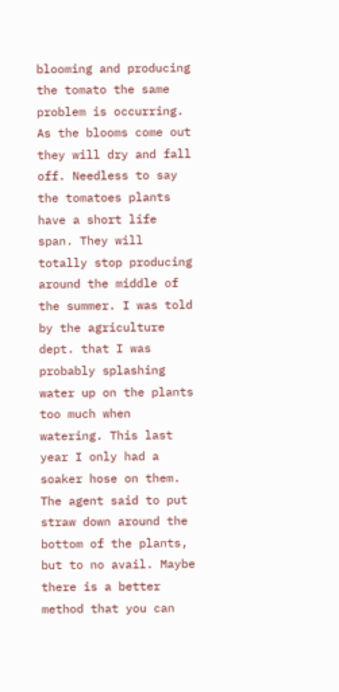blooming and producing the tomato the same problem is occurring. As the blooms come out they will dry and fall off. Needless to say the tomatoes plants have a short life span. They will totally stop producing around the middle of the summer. I was told by the agriculture dept. that I was probably splashing water up on the plants too much when watering. This last year I only had a soaker hose on them. The agent said to put straw down around the bottom of the plants, but to no avail. Maybe there is a better method that you can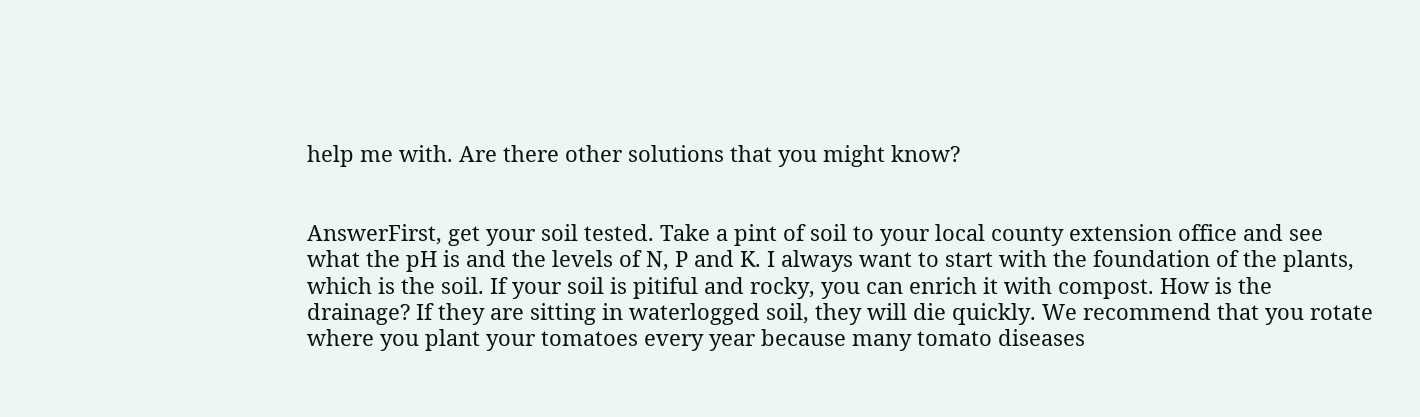help me with. Are there other solutions that you might know?


AnswerFirst, get your soil tested. Take a pint of soil to your local county extension office and see what the pH is and the levels of N, P and K. I always want to start with the foundation of the plants, which is the soil. If your soil is pitiful and rocky, you can enrich it with compost. How is the drainage? If they are sitting in waterlogged soil, they will die quickly. We recommend that you rotate where you plant your tomatoes every year because many tomato diseases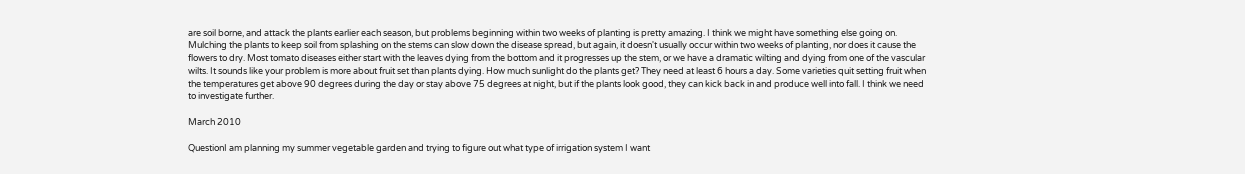are soil borne, and attack the plants earlier each season, but problems beginning within two weeks of planting is pretty amazing. I think we might have something else going on. Mulching the plants to keep soil from splashing on the stems can slow down the disease spread, but again, it doesn't usually occur within two weeks of planting, nor does it cause the flowers to dry. Most tomato diseases either start with the leaves dying from the bottom and it progresses up the stem, or we have a dramatic wilting and dying from one of the vascular wilts. It sounds like your problem is more about fruit set than plants dying. How much sunlight do the plants get? They need at least 6 hours a day. Some varieties quit setting fruit when the temperatures get above 90 degrees during the day or stay above 75 degrees at night, but if the plants look good, they can kick back in and produce well into fall. I think we need to investigate further.

March 2010

QuestionI am planning my summer vegetable garden and trying to figure out what type of irrigation system I want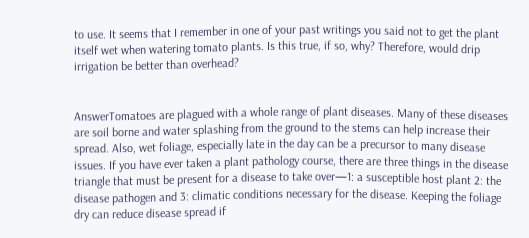to use. It seems that I remember in one of your past writings you said not to get the plant itself wet when watering tomato plants. Is this true, if so, why? Therefore, would drip irrigation be better than overhead?


AnswerTomatoes are plagued with a whole range of plant diseases. Many of these diseases are soil borne and water splashing from the ground to the stems can help increase their spread. Also, wet foliage, especially late in the day can be a precursor to many disease issues. If you have ever taken a plant pathology course, there are three things in the disease triangle that must be present for a disease to take over—1: a susceptible host plant 2: the disease pathogen and 3: climatic conditions necessary for the disease. Keeping the foliage dry can reduce disease spread if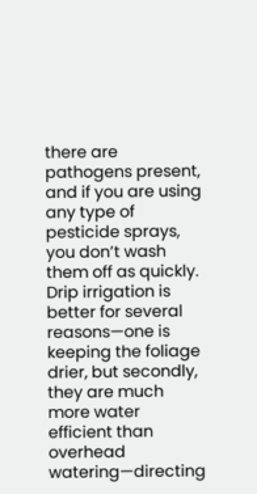there are pathogens present, and if you are using any type of pesticide sprays, you don’t wash them off as quickly. Drip irrigation is better for several reasons—one is keeping the foliage drier, but secondly, they are much more water efficient than overhead watering—directing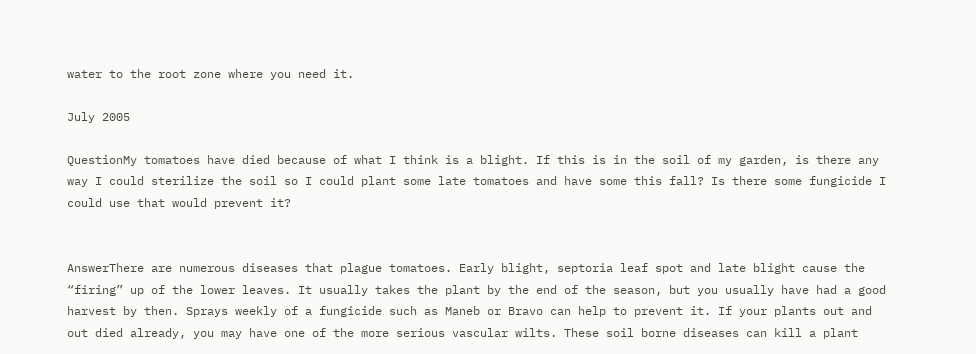water to the root zone where you need it.

July 2005

QuestionMy tomatoes have died because of what I think is a blight. If this is in the soil of my garden, is there any way I could sterilize the soil so I could plant some late tomatoes and have some this fall? Is there some fungicide I could use that would prevent it?


AnswerThere are numerous diseases that plague tomatoes. Early blight, septoria leaf spot and late blight cause the “firing” up of the lower leaves. It usually takes the plant by the end of the season, but you usually have had a good harvest by then. Sprays weekly of a fungicide such as Maneb or Bravo can help to prevent it. If your plants out and out died already, you may have one of the more serious vascular wilts. These soil borne diseases can kill a plant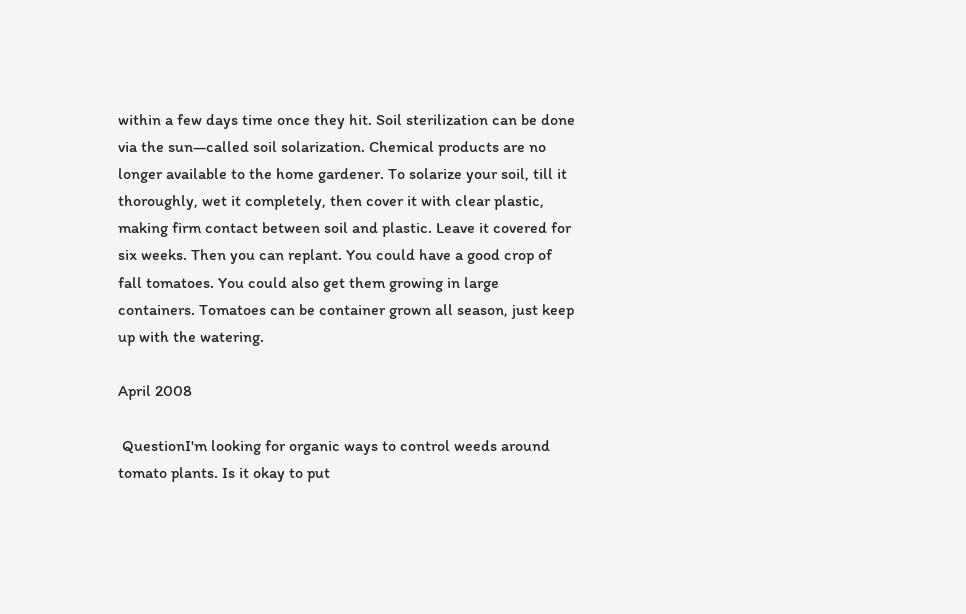within a few days time once they hit. Soil sterilization can be done via the sun—called soil solarization. Chemical products are no longer available to the home gardener. To solarize your soil, till it thoroughly, wet it completely, then cover it with clear plastic, making firm contact between soil and plastic. Leave it covered for six weeks. Then you can replant. You could have a good crop of fall tomatoes. You could also get them growing in large containers. Tomatoes can be container grown all season, just keep up with the watering.

April 2008

 QuestionI'm looking for organic ways to control weeds around tomato plants. Is it okay to put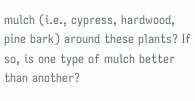mulch (i.e., cypress, hardwood, pine bark) around these plants? If so, is one type of mulch better than another?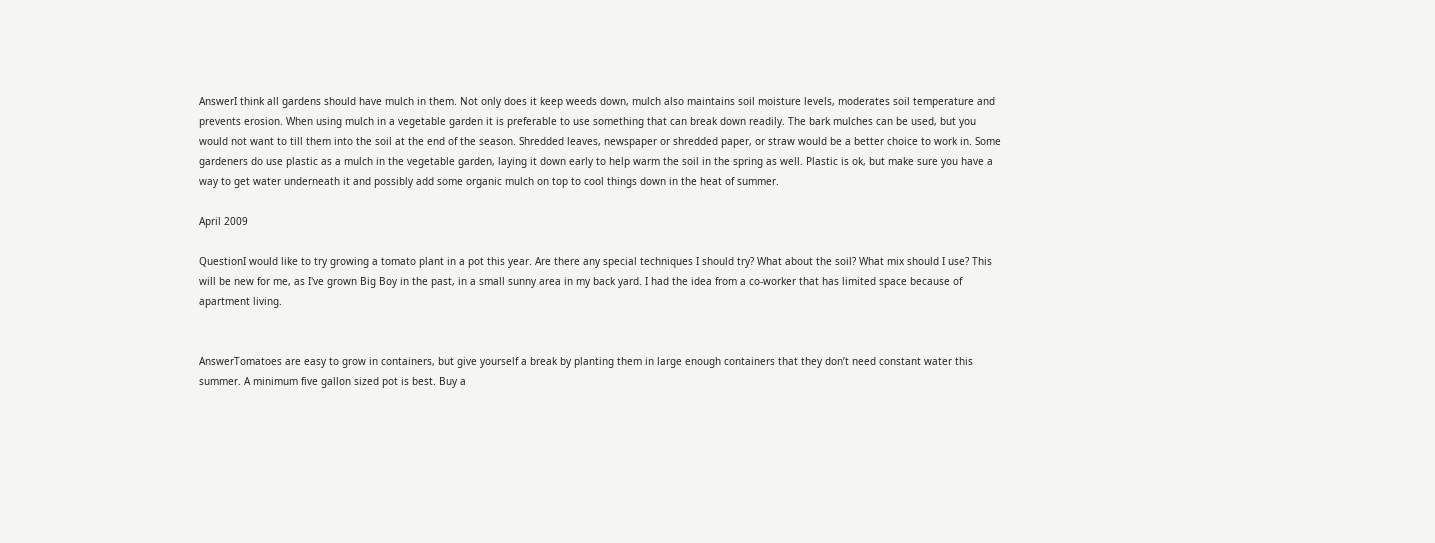AnswerI think all gardens should have mulch in them. Not only does it keep weeds down, mulch also maintains soil moisture levels, moderates soil temperature and prevents erosion. When using mulch in a vegetable garden it is preferable to use something that can break down readily. The bark mulches can be used, but you would not want to till them into the soil at the end of the season. Shredded leaves, newspaper or shredded paper, or straw would be a better choice to work in. Some gardeners do use plastic as a mulch in the vegetable garden, laying it down early to help warm the soil in the spring as well. Plastic is ok, but make sure you have a way to get water underneath it and possibly add some organic mulch on top to cool things down in the heat of summer.

April 2009

QuestionI would like to try growing a tomato plant in a pot this year. Are there any special techniques I should try? What about the soil? What mix should I use? This will be new for me, as I've grown Big Boy in the past, in a small sunny area in my back yard. I had the idea from a co-worker that has limited space because of apartment living.


AnswerTomatoes are easy to grow in containers, but give yourself a break by planting them in large enough containers that they don’t need constant water this summer. A minimum five gallon sized pot is best. Buy a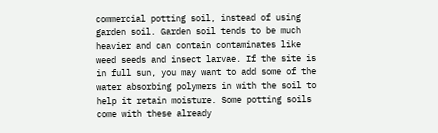commercial potting soil, instead of using garden soil. Garden soil tends to be much heavier and can contain contaminates like weed seeds and insect larvae. If the site is in full sun, you may want to add some of the water absorbing polymers in with the soil to help it retain moisture. Some potting soils come with these already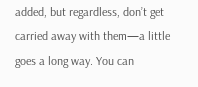added, but regardless, don’t get carried away with them—a little goes a long way. You can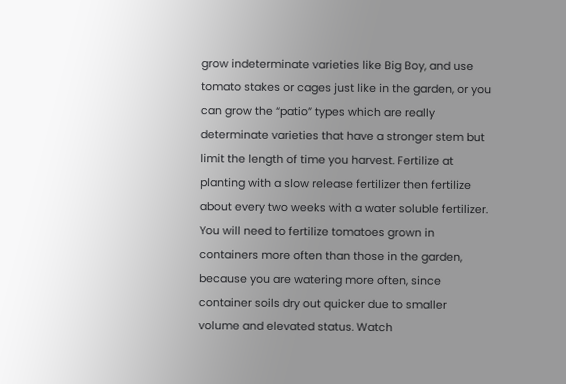grow indeterminate varieties like Big Boy, and use tomato stakes or cages just like in the garden, or you can grow the “patio” types which are really determinate varieties that have a stronger stem but limit the length of time you harvest. Fertilize at planting with a slow release fertilizer then fertilize about every two weeks with a water soluble fertilizer. You will need to fertilize tomatoes grown in containers more often than those in the garden, because you are watering more often, since container soils dry out quicker due to smaller volume and elevated status. Watch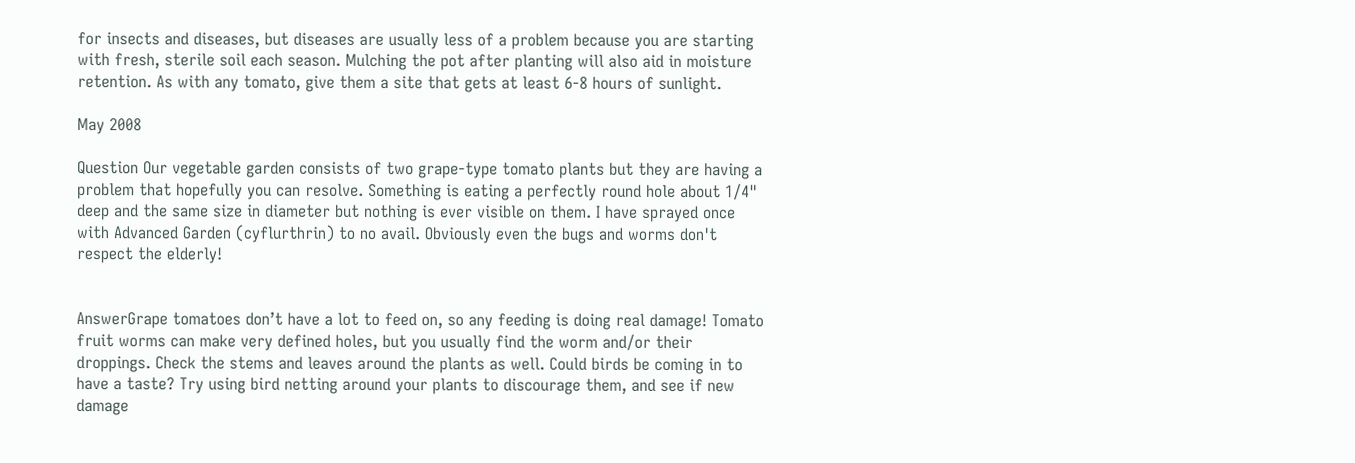for insects and diseases, but diseases are usually less of a problem because you are starting with fresh, sterile soil each season. Mulching the pot after planting will also aid in moisture retention. As with any tomato, give them a site that gets at least 6-8 hours of sunlight.

May 2008

Question Our vegetable garden consists of two grape-type tomato plants but they are having a problem that hopefully you can resolve. Something is eating a perfectly round hole about 1/4" deep and the same size in diameter but nothing is ever visible on them. I have sprayed once with Advanced Garden (cyflurthrin) to no avail. Obviously even the bugs and worms don't respect the elderly!


AnswerGrape tomatoes don’t have a lot to feed on, so any feeding is doing real damage! Tomato fruit worms can make very defined holes, but you usually find the worm and/or their droppings. Check the stems and leaves around the plants as well. Could birds be coming in to have a taste? Try using bird netting around your plants to discourage them, and see if new damage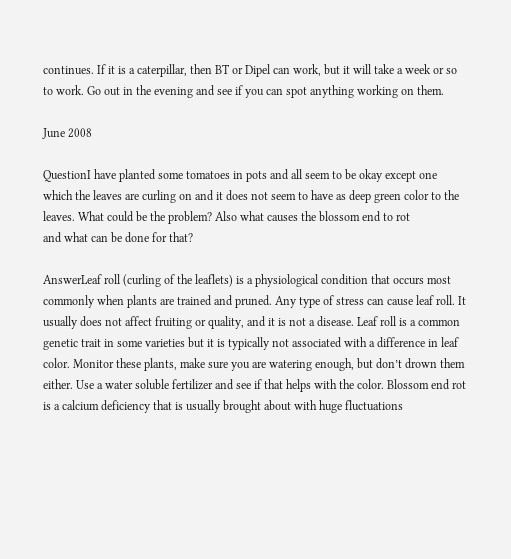continues. If it is a caterpillar, then BT or Dipel can work, but it will take a week or so to work. Go out in the evening and see if you can spot anything working on them.

June 2008

QuestionI have planted some tomatoes in pots and all seem to be okay except one which the leaves are curling on and it does not seem to have as deep green color to the leaves. What could be the problem? Also what causes the blossom end to rot
and what can be done for that?

AnswerLeaf roll (curling of the leaflets) is a physiological condition that occurs most commonly when plants are trained and pruned. Any type of stress can cause leaf roll. It usually does not affect fruiting or quality, and it is not a disease. Leaf roll is a common genetic trait in some varieties but it is typically not associated with a difference in leaf color. Monitor these plants, make sure you are watering enough, but don’t drown them either. Use a water soluble fertilizer and see if that helps with the color. Blossom end rot is a calcium deficiency that is usually brought about with huge fluctuations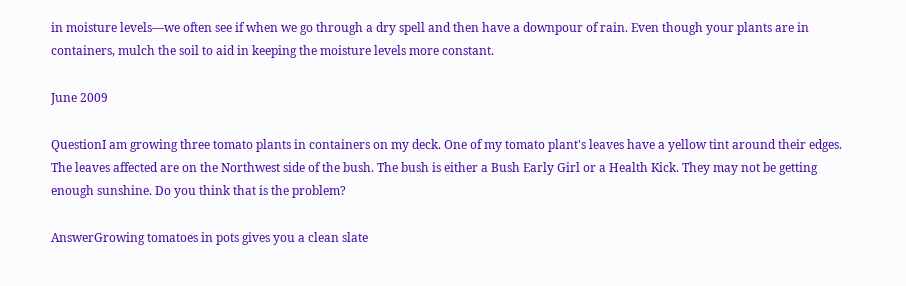in moisture levels—we often see if when we go through a dry spell and then have a downpour of rain. Even though your plants are in containers, mulch the soil to aid in keeping the moisture levels more constant.

June 2009

QuestionI am growing three tomato plants in containers on my deck. One of my tomato plant's leaves have a yellow tint around their edges. The leaves affected are on the Northwest side of the bush. The bush is either a Bush Early Girl or a Health Kick. They may not be getting enough sunshine. Do you think that is the problem?

AnswerGrowing tomatoes in pots gives you a clean slate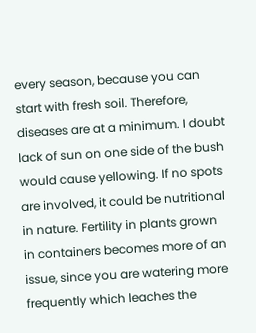every season, because you can start with fresh soil. Therefore, diseases are at a minimum. I doubt lack of sun on one side of the bush would cause yellowing. If no spots are involved, it could be nutritional in nature. Fertility in plants grown in containers becomes more of an issue, since you are watering more frequently which leaches the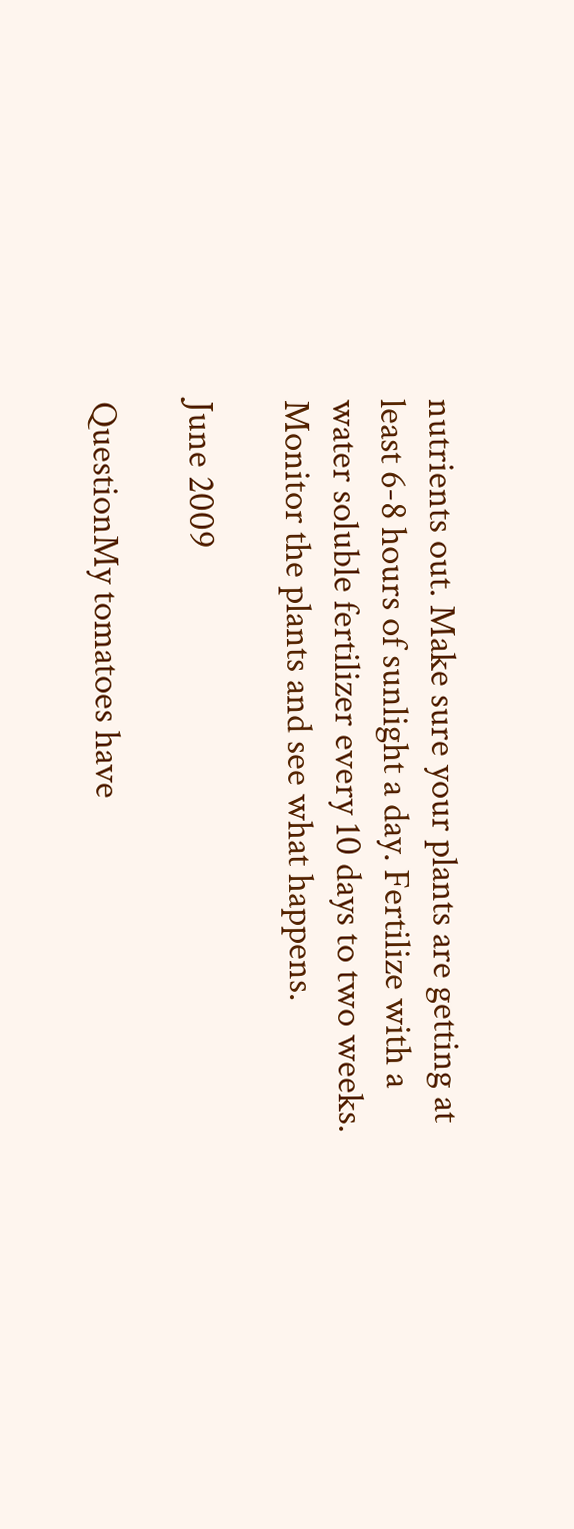nutrients out. Make sure your plants are getting at least 6-8 hours of sunlight a day. Fertilize with a water soluble fertilizer every 10 days to two weeks. Monitor the plants and see what happens.

June 2009

QuestionMy tomatoes have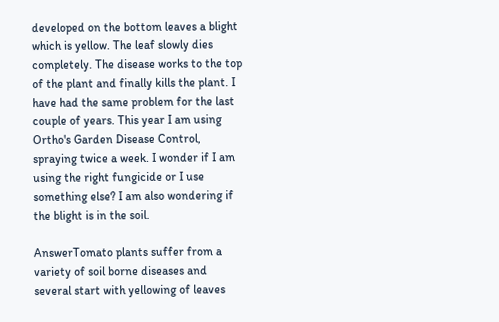developed on the bottom leaves a blight which is yellow. The leaf slowly dies completely. The disease works to the top of the plant and finally kills the plant. I have had the same problem for the last couple of years. This year I am using Ortho's Garden Disease Control, spraying twice a week. I wonder if I am using the right fungicide or I use something else? I am also wondering if the blight is in the soil.

AnswerTomato plants suffer from a variety of soil borne diseases and several start with yellowing of leaves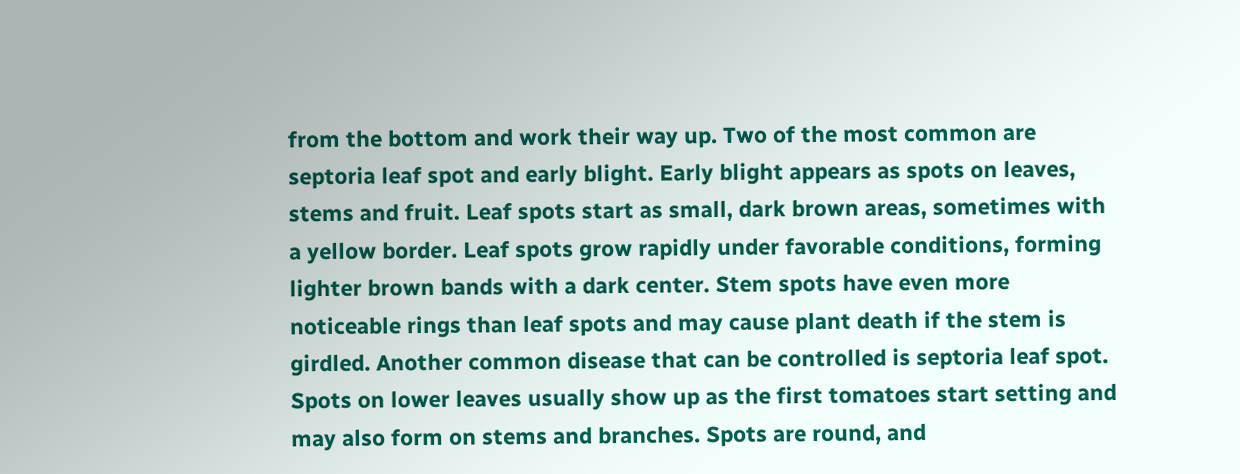from the bottom and work their way up. Two of the most common are septoria leaf spot and early blight. Early blight appears as spots on leaves, stems and fruit. Leaf spots start as small, dark brown areas, sometimes with a yellow border. Leaf spots grow rapidly under favorable conditions, forming lighter brown bands with a dark center. Stem spots have even more noticeable rings than leaf spots and may cause plant death if the stem is girdled. Another common disease that can be controlled is septoria leaf spot. Spots on lower leaves usually show up as the first tomatoes start setting and may also form on stems and branches. Spots are round, and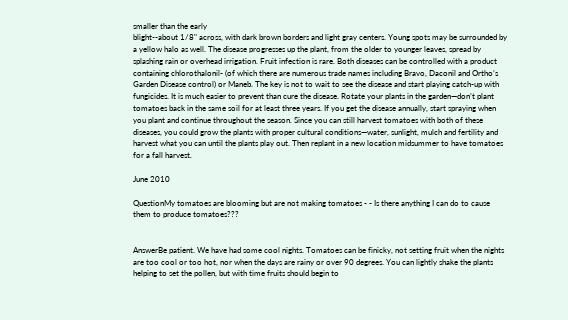smaller than the early
blight--about 1/8" across, with dark brown borders and light gray centers. Young spots may be surrounded by a yellow halo as well. The disease progresses up the plant, from the older to younger leaves, spread by splashing rain or overhead irrigation. Fruit infection is rare. Both diseases can be controlled with a product containing chlorothalonil- (of which there are numerous trade names including Bravo, Daconil and Ortho’s Garden Disease control) or Maneb. The key is not to wait to see the disease and start playing catch-up with fungicides. It is much easier to prevent than cure the disease. Rotate your plants in the garden—don’t plant tomatoes back in the same soil for at least three years. If you get the disease annually, start spraying when you plant and continue throughout the season. Since you can still harvest tomatoes with both of these diseases, you could grow the plants with proper cultural conditions—water, sunlight, mulch and fertility and harvest what you can until the plants play out. Then replant in a new location midsummer to have tomatoes for a fall harvest.

June 2010

QuestionMy tomatoes are blooming but are not making tomatoes - - Is there anything I can do to cause them to produce tomatoes???


AnswerBe patient. We have had some cool nights. Tomatoes can be finicky, not setting fruit when the nights are too cool or too hot, nor when the days are rainy or over 90 degrees. You can lightly shake the plants helping to set the pollen, but with time fruits should begin to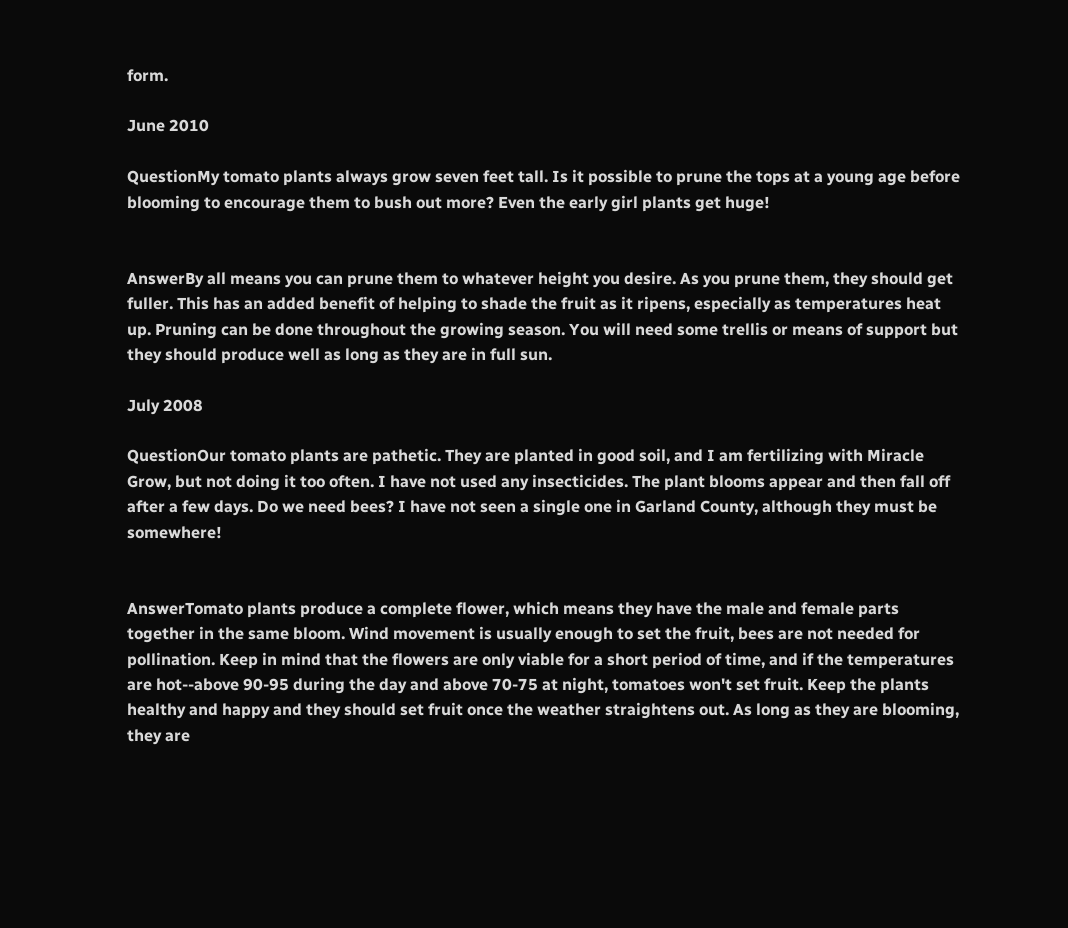form.

June 2010

QuestionMy tomato plants always grow seven feet tall. Is it possible to prune the tops at a young age before blooming to encourage them to bush out more? Even the early girl plants get huge!


AnswerBy all means you can prune them to whatever height you desire. As you prune them, they should get fuller. This has an added benefit of helping to shade the fruit as it ripens, especially as temperatures heat up. Pruning can be done throughout the growing season. You will need some trellis or means of support but they should produce well as long as they are in full sun.

July 2008

QuestionOur tomato plants are pathetic. They are planted in good soil, and I am fertilizing with Miracle Grow, but not doing it too often. I have not used any insecticides. The plant blooms appear and then fall off after a few days. Do we need bees? I have not seen a single one in Garland County, although they must be somewhere!


AnswerTomato plants produce a complete flower, which means they have the male and female parts together in the same bloom. Wind movement is usually enough to set the fruit, bees are not needed for pollination. Keep in mind that the flowers are only viable for a short period of time, and if the temperatures are hot--above 90-95 during the day and above 70-75 at night, tomatoes won't set fruit. Keep the plants healthy and happy and they should set fruit once the weather straightens out. As long as they are blooming, they are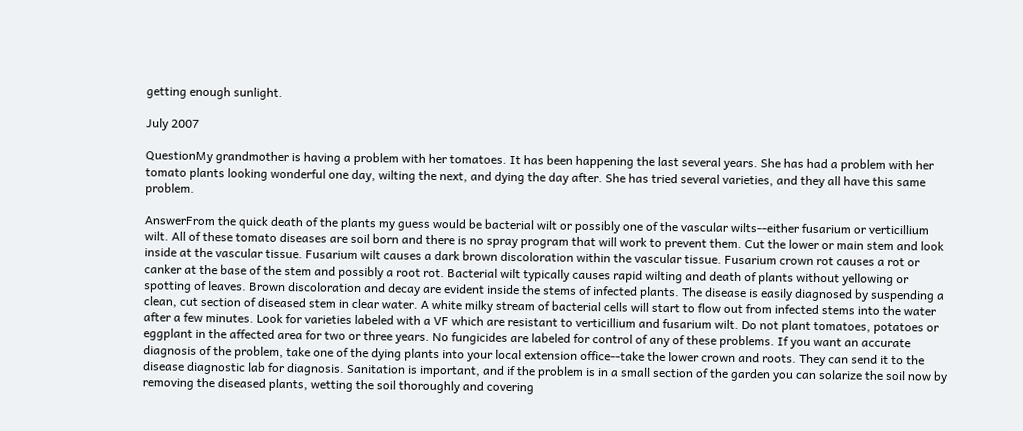getting enough sunlight.

July 2007

QuestionMy grandmother is having a problem with her tomatoes. It has been happening the last several years. She has had a problem with her tomato plants looking wonderful one day, wilting the next, and dying the day after. She has tried several varieties, and they all have this same problem.

AnswerFrom the quick death of the plants my guess would be bacterial wilt or possibly one of the vascular wilts--either fusarium or verticillium wilt. All of these tomato diseases are soil born and there is no spray program that will work to prevent them. Cut the lower or main stem and look inside at the vascular tissue. Fusarium wilt causes a dark brown discoloration within the vascular tissue. Fusarium crown rot causes a rot or canker at the base of the stem and possibly a root rot. Bacterial wilt typically causes rapid wilting and death of plants without yellowing or spotting of leaves. Brown discoloration and decay are evident inside the stems of infected plants. The disease is easily diagnosed by suspending a clean, cut section of diseased stem in clear water. A white milky stream of bacterial cells will start to flow out from infected stems into the water after a few minutes. Look for varieties labeled with a VF which are resistant to verticillium and fusarium wilt. Do not plant tomatoes, potatoes or eggplant in the affected area for two or three years. No fungicides are labeled for control of any of these problems. If you want an accurate diagnosis of the problem, take one of the dying plants into your local extension office--take the lower crown and roots. They can send it to the disease diagnostic lab for diagnosis. Sanitation is important, and if the problem is in a small section of the garden you can solarize the soil now by removing the diseased plants, wetting the soil thoroughly and covering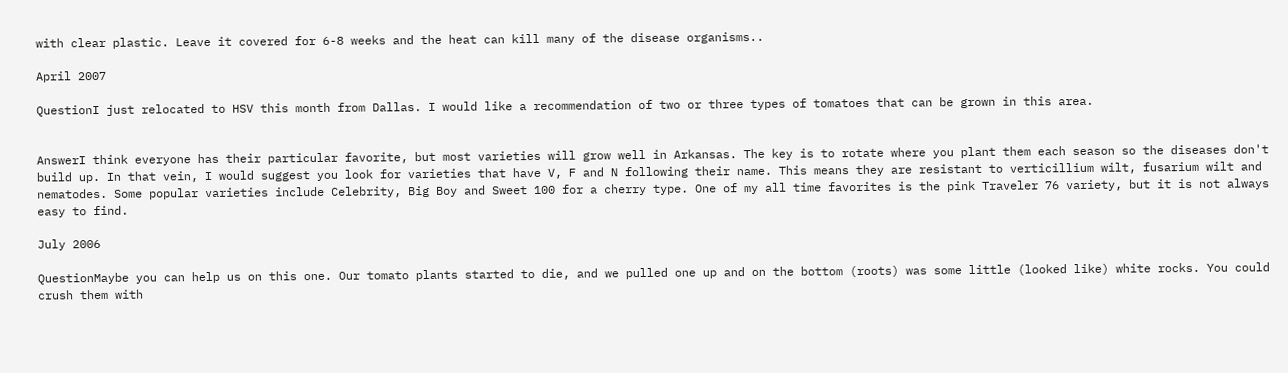with clear plastic. Leave it covered for 6-8 weeks and the heat can kill many of the disease organisms..

April 2007

QuestionI just relocated to HSV this month from Dallas. I would like a recommendation of two or three types of tomatoes that can be grown in this area.


AnswerI think everyone has their particular favorite, but most varieties will grow well in Arkansas. The key is to rotate where you plant them each season so the diseases don't build up. In that vein, I would suggest you look for varieties that have V, F and N following their name. This means they are resistant to verticillium wilt, fusarium wilt and nematodes. Some popular varieties include Celebrity, Big Boy and Sweet 100 for a cherry type. One of my all time favorites is the pink Traveler 76 variety, but it is not always easy to find.

July 2006

QuestionMaybe you can help us on this one. Our tomato plants started to die, and we pulled one up and on the bottom (roots) was some little (looked like) white rocks. You could crush them with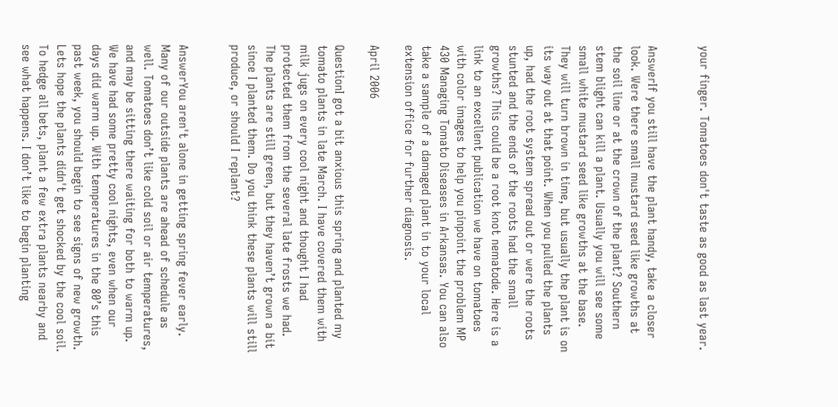your finger. Tomatoes don't taste as good as last year.


AnswerIf you still have the plant handy, take a closer look. Were there small mustard seed like growths at the soil line or at the crown of the plant? Southern stem blight can kill a plant. Usually you will see some small white mustard seed like growths at the base. They will turn brown in time, but usually the plant is on its way out at that point. When you pulled the plants up, had the root system spread out or were the roots stunted and the ends of the roots had the small growths? This could be a root knot nematode. Here is a link to an excellent publication we have on tomatoes with color images to help you pinpoint the problem MP 430 Managing Tomato Diseases in Arkansas. You can also take a sample of a damaged plant in to your local extension office for further diagnosis.

April 2006

QuestionI got a bit anxious this spring and planted my tomato plants in late March. I have covered them with milk jugs on every cool night and thought I had protected them from the several late frosts we had. The plants are still green, but they haven’t grown a bit since I planted them. Do you think these plants will still produce, or should I replant?


AnswerYou aren't alone in getting spring fever early. Many of our outside plants are ahead of schedule as well. Tomatoes don’t like cold soil or air temperatures, and may be sitting there waiting for both to warm up. We have had some pretty cool nights, even when our days did warm up. With temperatures in the 80’s this past week, you should begin to see signs of new growth. Lets hope the plants didn't get shocked by the cool soil. To hedge all bets, plant a few extra plants nearby and see what happens. I don’t like to begin planting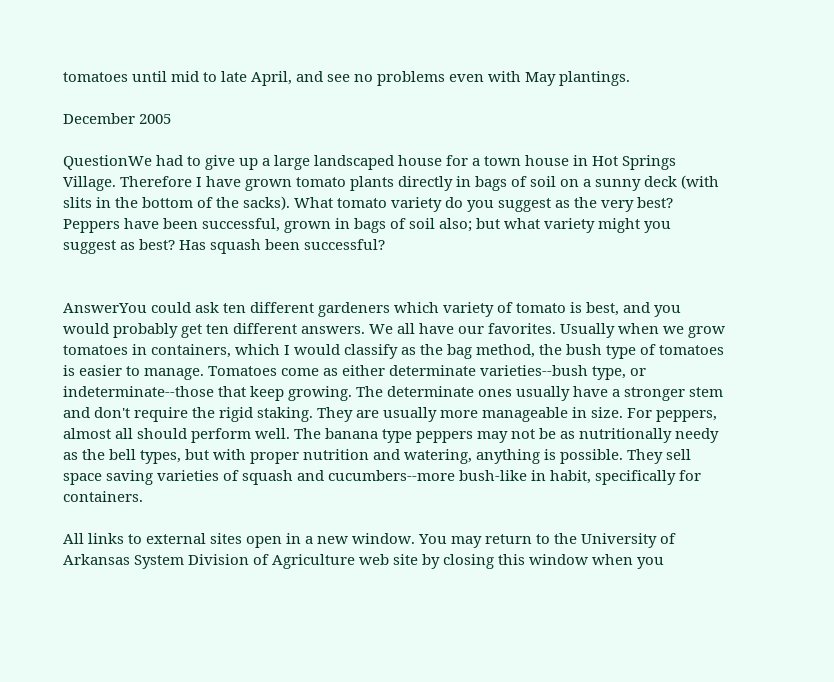tomatoes until mid to late April, and see no problems even with May plantings.

December 2005

QuestionWe had to give up a large landscaped house for a town house in Hot Springs Village. Therefore I have grown tomato plants directly in bags of soil on a sunny deck (with slits in the bottom of the sacks). What tomato variety do you suggest as the very best? Peppers have been successful, grown in bags of soil also; but what variety might you suggest as best? Has squash been successful?


AnswerYou could ask ten different gardeners which variety of tomato is best, and you would probably get ten different answers. We all have our favorites. Usually when we grow tomatoes in containers, which I would classify as the bag method, the bush type of tomatoes is easier to manage. Tomatoes come as either determinate varieties--bush type, or indeterminate--those that keep growing. The determinate ones usually have a stronger stem and don't require the rigid staking. They are usually more manageable in size. For peppers, almost all should perform well. The banana type peppers may not be as nutritionally needy as the bell types, but with proper nutrition and watering, anything is possible. They sell space saving varieties of squash and cucumbers--more bush-like in habit, specifically for containers.

All links to external sites open in a new window. You may return to the University of Arkansas System Division of Agriculture web site by closing this window when you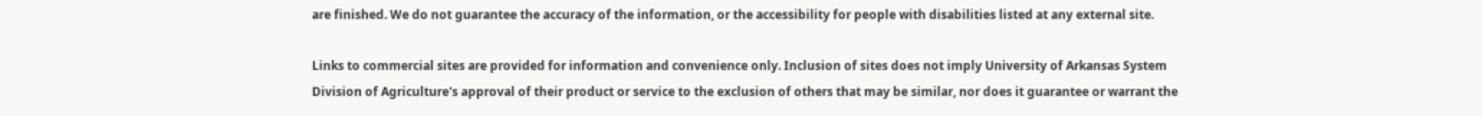are finished. We do not guarantee the accuracy of the information, or the accessibility for people with disabilities listed at any external site.

Links to commercial sites are provided for information and convenience only. Inclusion of sites does not imply University of Arkansas System Division of Agriculture's approval of their product or service to the exclusion of others that may be similar, nor does it guarantee or warrant the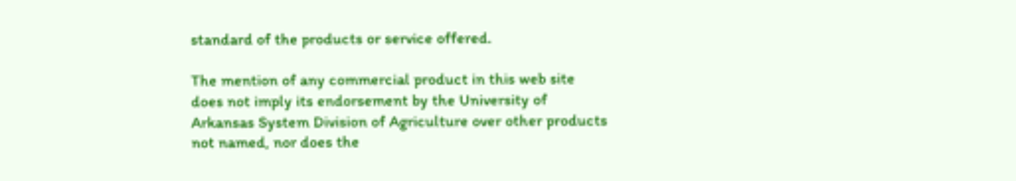standard of the products or service offered.

The mention of any commercial product in this web site does not imply its endorsement by the University of Arkansas System Division of Agriculture over other products not named, nor does the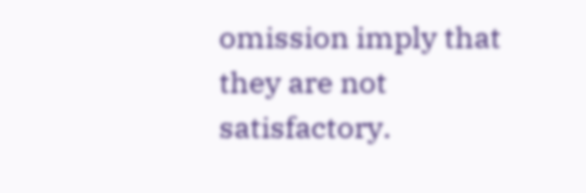omission imply that they are not satisfactory.